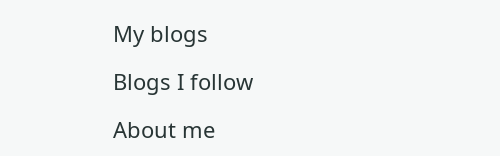My blogs

Blogs I follow

About me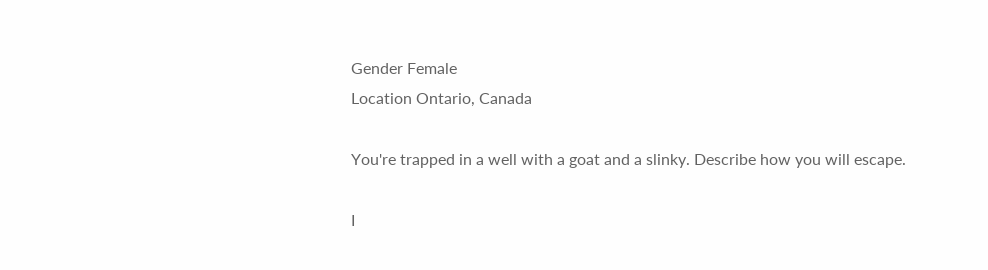Gender Female
Location Ontario, Canada

You're trapped in a well with a goat and a slinky. Describe how you will escape.

I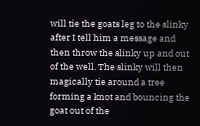will tie the goats leg to the slinky after I tell him a message and then throw the slinky up and out of the well. The slinky will then magically tie around a tree forming a knot and bouncing the goat out of the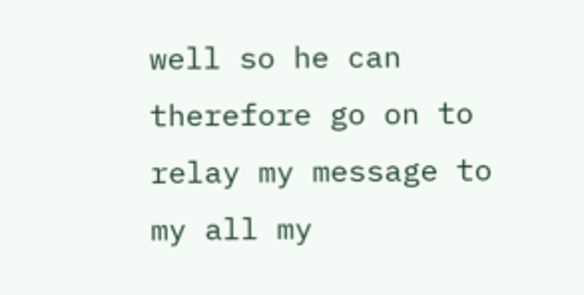well so he can therefore go on to relay my message to my all my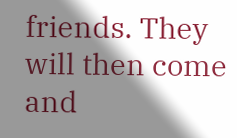friends. They will then come and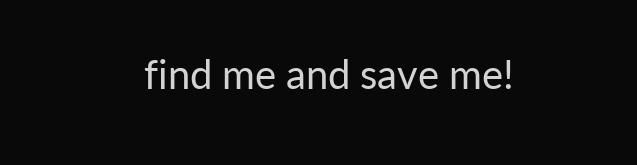find me and save me!